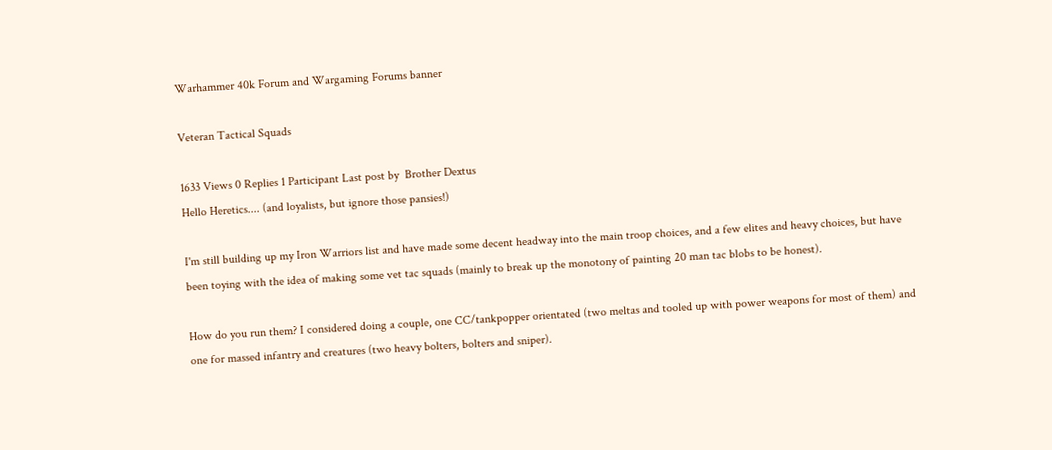Warhammer 40k Forum and Wargaming Forums banner

Veteran Tactical Squads

1633 Views 0 Replies 1 Participant Last post by  Brother Dextus
Hello Heretics.... (and loyalists, but ignore those pansies!)

I'm still building up my Iron Warriors list and have made some decent headway into the main troop choices, and a few elites and heavy choices, but have been toying with the idea of making some vet tac squads (mainly to break up the monotony of painting 20 man tac blobs to be honest).

How do you run them? I considered doing a couple, one CC/tankpopper orientated (two meltas and tooled up with power weapons for most of them) and one for massed infantry and creatures (two heavy bolters, bolters and sniper).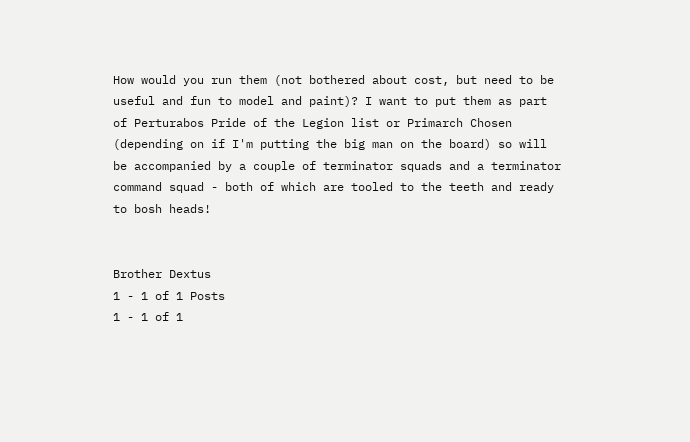How would you run them (not bothered about cost, but need to be useful and fun to model and paint)? I want to put them as part of Perturabos Pride of the Legion list or Primarch Chosen (depending on if I'm putting the big man on the board) so will be accompanied by a couple of terminator squads and a terminator command squad - both of which are tooled to the teeth and ready to bosh heads!


Brother Dextus
1 - 1 of 1 Posts
1 - 1 of 1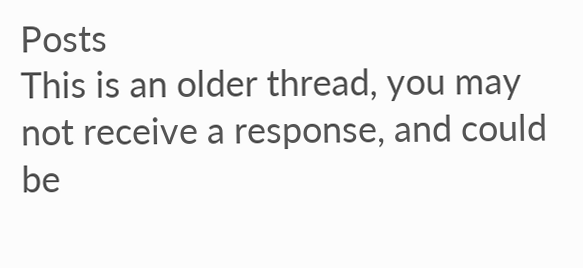Posts
This is an older thread, you may not receive a response, and could be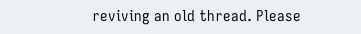reviving an old thread. Please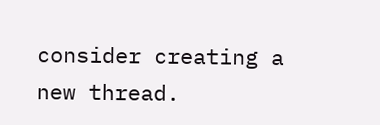consider creating a new thread.